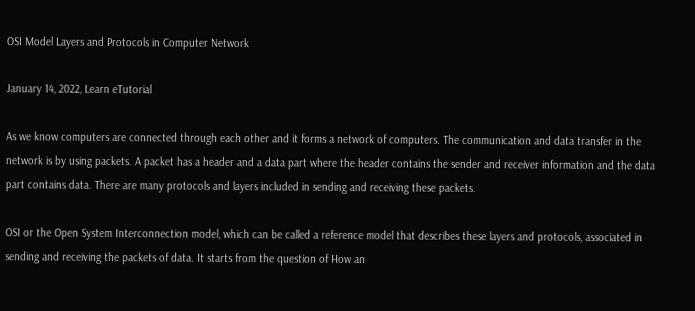OSI Model Layers and Protocols in Computer Network

January 14, 2022, Learn eTutorial

As we know computers are connected through each other and it forms a network of computers. The communication and data transfer in the network is by using packets. A packet has a header and a data part where the header contains the sender and receiver information and the data part contains data. There are many protocols and layers included in sending and receiving these packets.

OSI or the Open System Interconnection model, which can be called a reference model that describes these layers and protocols, associated in sending and receiving the packets of data. It starts from the question of How an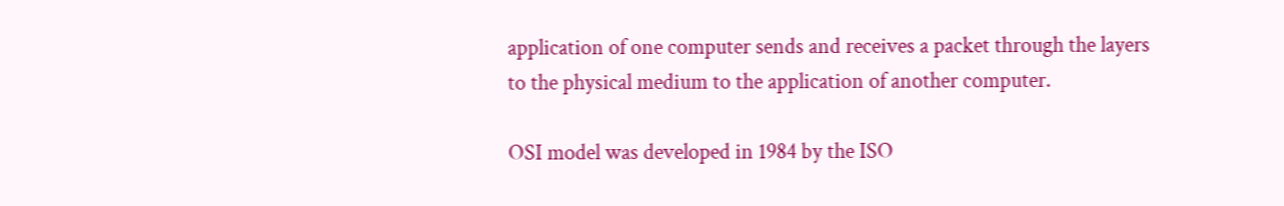application of one computer sends and receives a packet through the layers to the physical medium to the application of another computer.

OSI model was developed in 1984 by the ISO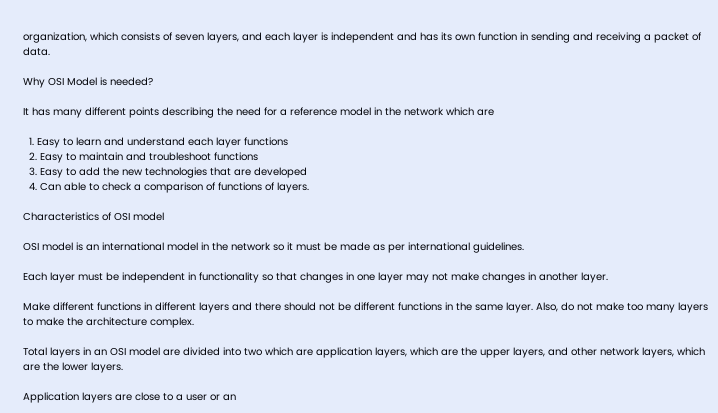organization, which consists of seven layers, and each layer is independent and has its own function in sending and receiving a packet of data.

Why OSI Model is needed?

It has many different points describing the need for a reference model in the network which are

  1. Easy to learn and understand each layer functions
  2. Easy to maintain and troubleshoot functions
  3. Easy to add the new technologies that are developed
  4. Can able to check a comparison of functions of layers.

Characteristics of OSI model

OSI model is an international model in the network so it must be made as per international guidelines.

Each layer must be independent in functionality so that changes in one layer may not make changes in another layer.

Make different functions in different layers and there should not be different functions in the same layer. Also, do not make too many layers to make the architecture complex.

Total layers in an OSI model are divided into two which are application layers, which are the upper layers, and other network layers, which are the lower layers.

Application layers are close to a user or an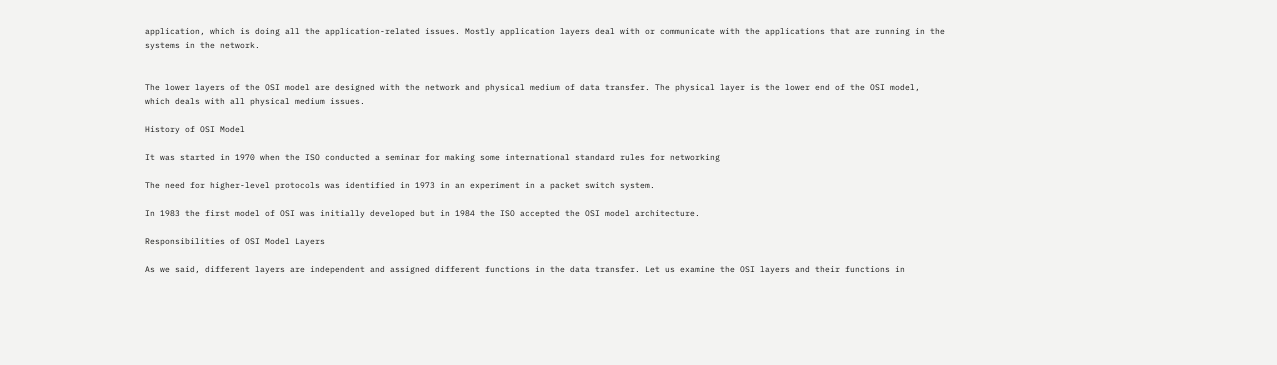application, which is doing all the application-related issues. Mostly application layers deal with or communicate with the applications that are running in the systems in the network.


The lower layers of the OSI model are designed with the network and physical medium of data transfer. The physical layer is the lower end of the OSI model, which deals with all physical medium issues.

History of OSI Model

It was started in 1970 when the ISO conducted a seminar for making some international standard rules for networking

The need for higher-level protocols was identified in 1973 in an experiment in a packet switch system.

In 1983 the first model of OSI was initially developed but in 1984 the ISO accepted the OSI model architecture.

Responsibilities of OSI Model Layers

As we said, different layers are independent and assigned different functions in the data transfer. Let us examine the OSI layers and their functions in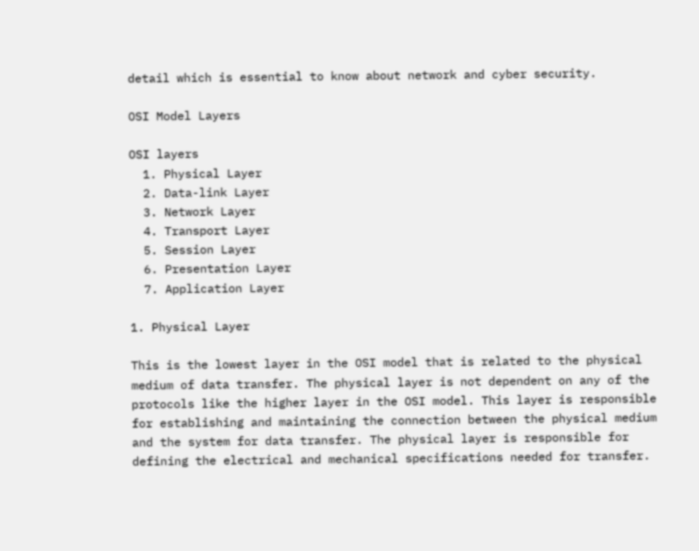detail which is essential to know about network and cyber security.

OSI Model Layers

OSI layers
  1. Physical Layer
  2. Data-link Layer
  3. Network Layer
  4. Transport Layer
  5. Session Layer
  6. Presentation Layer
  7. Application Layer

1. Physical Layer

This is the lowest layer in the OSI model that is related to the physical medium of data transfer. The physical layer is not dependent on any of the protocols like the higher layer in the OSI model. This layer is responsible for establishing and maintaining the connection between the physical medium and the system for data transfer. The physical layer is responsible for defining the electrical and mechanical specifications needed for transfer.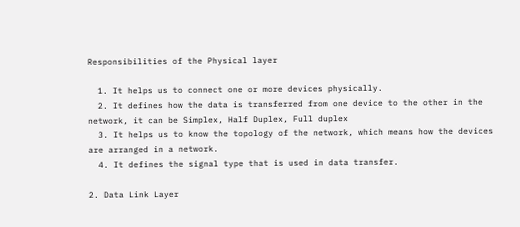Responsibilities of the Physical layer

  1. It helps us to connect one or more devices physically.
  2. It defines how the data is transferred from one device to the other in the network, it can be Simplex, Half Duplex, Full duplex
  3. It helps us to know the topology of the network, which means how the devices are arranged in a network.
  4. It defines the signal type that is used in data transfer.

2. Data Link Layer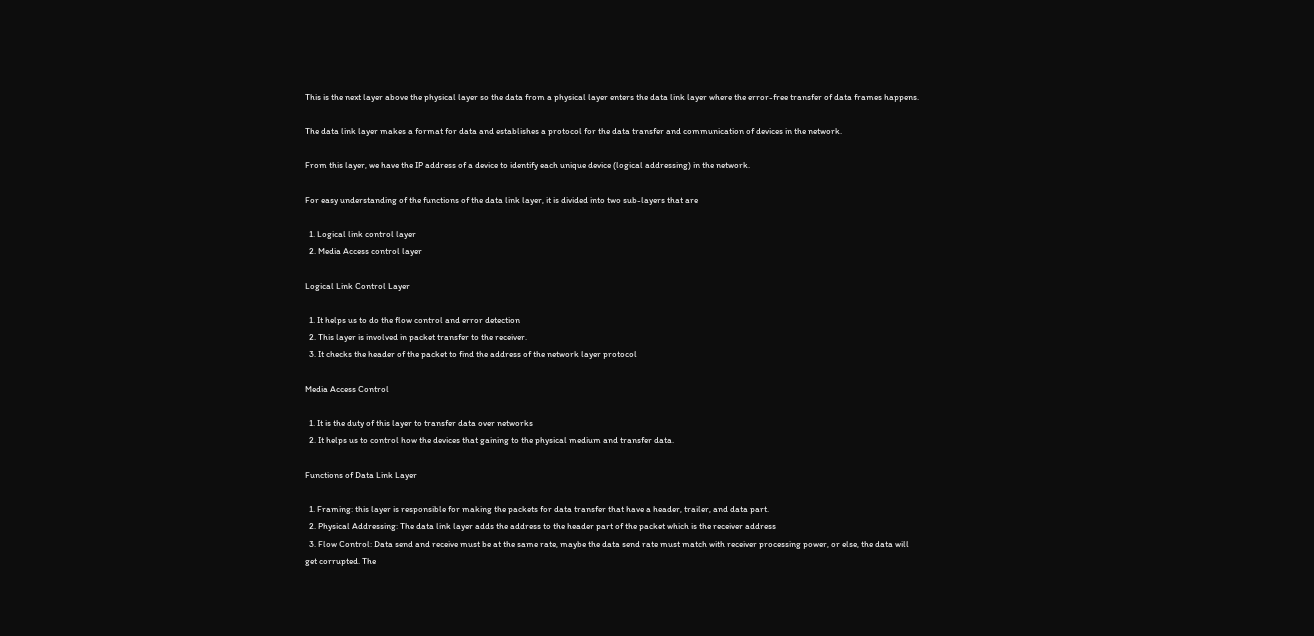This is the next layer above the physical layer so the data from a physical layer enters the data link layer where the error-free transfer of data frames happens.

The data link layer makes a format for data and establishes a protocol for the data transfer and communication of devices in the network.

From this layer, we have the IP address of a device to identify each unique device (logical addressing) in the network.

For easy understanding of the functions of the data link layer, it is divided into two sub-layers that are

  1. Logical link control layer
  2. Media Access control layer

Logical Link Control Layer

  1. It helps us to do the flow control and error detection
  2. This layer is involved in packet transfer to the receiver.
  3. It checks the header of the packet to find the address of the network layer protocol

Media Access Control

  1. It is the duty of this layer to transfer data over networks
  2. It helps us to control how the devices that gaining to the physical medium and transfer data.

Functions of Data Link Layer

  1. Framing: this layer is responsible for making the packets for data transfer that have a header, trailer, and data part.
  2. Physical Addressing: The data link layer adds the address to the header part of the packet which is the receiver address
  3. Flow Control: Data send and receive must be at the same rate, maybe the data send rate must match with receiver processing power, or else, the data will get corrupted. The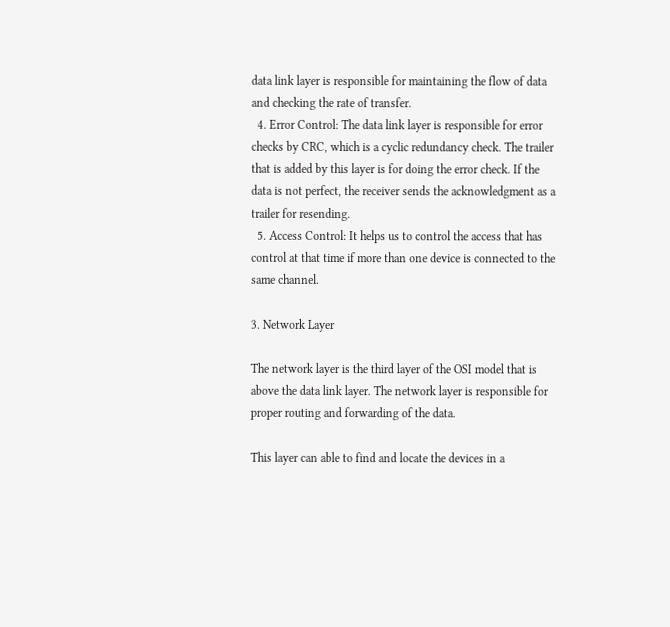data link layer is responsible for maintaining the flow of data and checking the rate of transfer.
  4. Error Control: The data link layer is responsible for error checks by CRC, which is a cyclic redundancy check. The trailer that is added by this layer is for doing the error check. If the data is not perfect, the receiver sends the acknowledgment as a trailer for resending.
  5. Access Control: It helps us to control the access that has control at that time if more than one device is connected to the same channel.

3. Network Layer

The network layer is the third layer of the OSI model that is above the data link layer. The network layer is responsible for proper routing and forwarding of the data.

This layer can able to find and locate the devices in a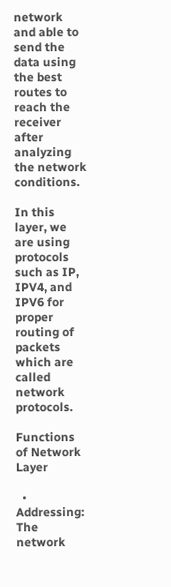network and able to send the data using the best routes to reach the receiver after analyzing the network conditions.

In this layer, we are using protocols such as IP, IPV4, and IPV6 for proper routing of packets which are called network protocols.

Functions of Network Layer

  • Addressing: The network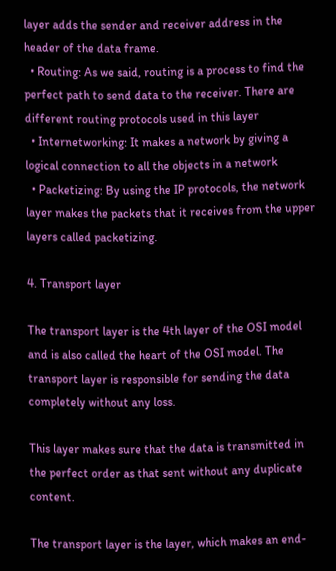layer adds the sender and receiver address in the header of the data frame.
  • Routing: As we said, routing is a process to find the perfect path to send data to the receiver. There are different routing protocols used in this layer
  • Internetworking: It makes a network by giving a logical connection to all the objects in a network
  • Packetizing: By using the IP protocols, the network layer makes the packets that it receives from the upper layers called packetizing.

4. Transport layer

The transport layer is the 4th layer of the OSI model and is also called the heart of the OSI model. The transport layer is responsible for sending the data completely without any loss.

This layer makes sure that the data is transmitted in the perfect order as that sent without any duplicate content.

The transport layer is the layer, which makes an end-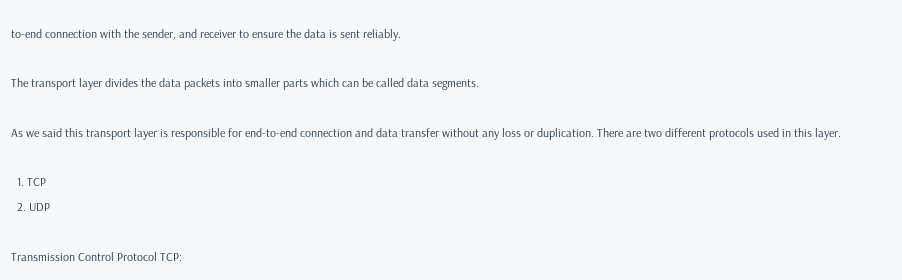to-end connection with the sender, and receiver to ensure the data is sent reliably.

The transport layer divides the data packets into smaller parts which can be called data segments.

As we said this transport layer is responsible for end-to-end connection and data transfer without any loss or duplication. There are two different protocols used in this layer.

  1. TCP
  2. UDP

Transmission Control Protocol TCP: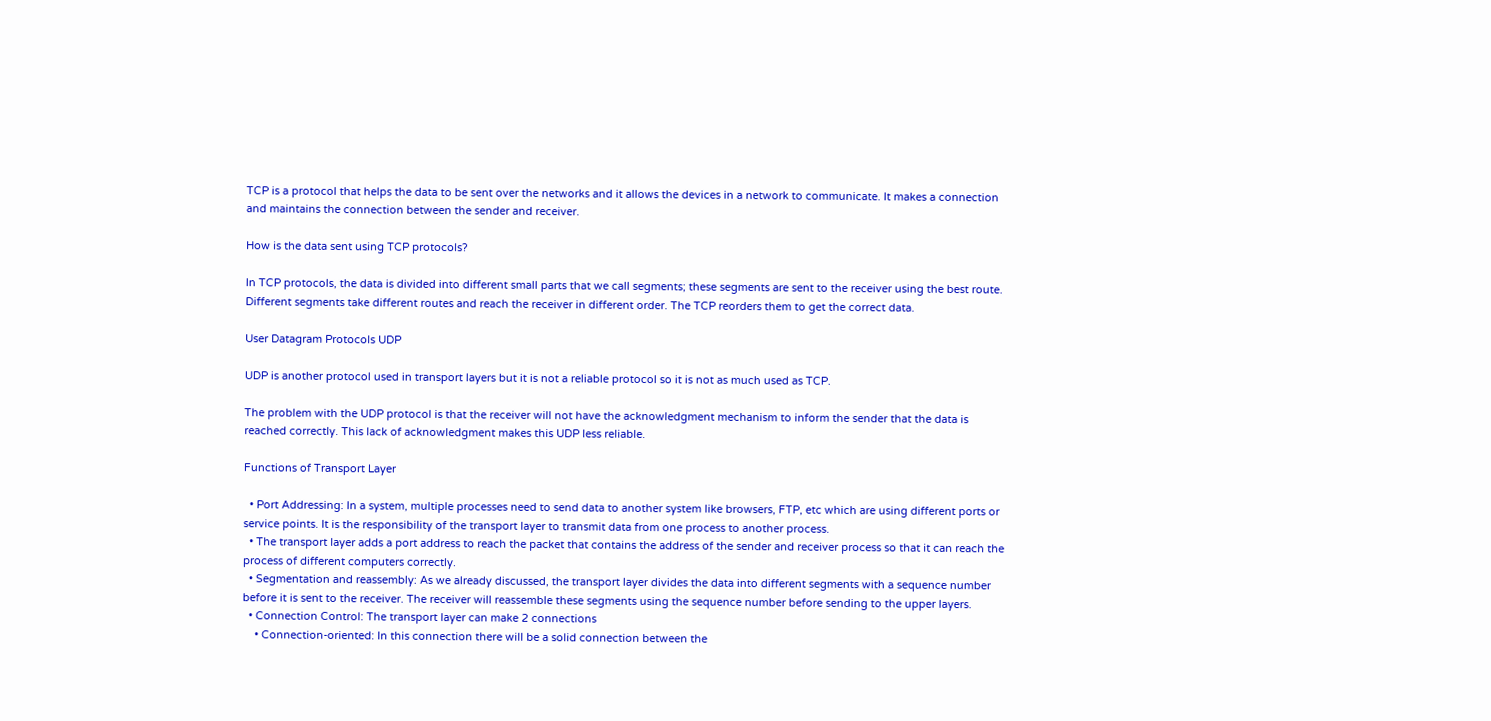TCP is a protocol that helps the data to be sent over the networks and it allows the devices in a network to communicate. It makes a connection and maintains the connection between the sender and receiver.

How is the data sent using TCP protocols?

In TCP protocols, the data is divided into different small parts that we call segments; these segments are sent to the receiver using the best route. Different segments take different routes and reach the receiver in different order. The TCP reorders them to get the correct data.

User Datagram Protocols UDP

UDP is another protocol used in transport layers but it is not a reliable protocol so it is not as much used as TCP.

The problem with the UDP protocol is that the receiver will not have the acknowledgment mechanism to inform the sender that the data is reached correctly. This lack of acknowledgment makes this UDP less reliable.

Functions of Transport Layer

  • Port Addressing: In a system, multiple processes need to send data to another system like browsers, FTP, etc which are using different ports or service points. It is the responsibility of the transport layer to transmit data from one process to another process.
  • The transport layer adds a port address to reach the packet that contains the address of the sender and receiver process so that it can reach the process of different computers correctly.
  • Segmentation and reassembly: As we already discussed, the transport layer divides the data into different segments with a sequence number before it is sent to the receiver. The receiver will reassemble these segments using the sequence number before sending to the upper layers.
  • Connection Control: The transport layer can make 2 connections
    • Connection-oriented: In this connection there will be a solid connection between the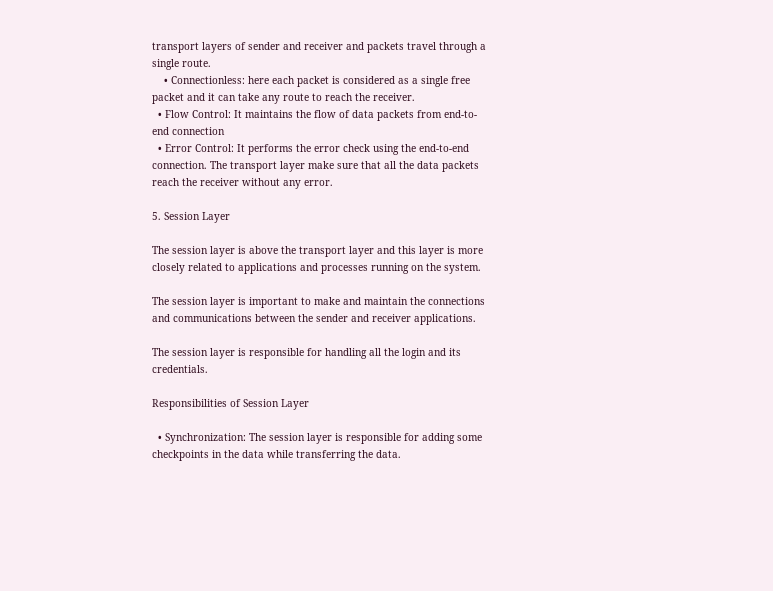transport layers of sender and receiver and packets travel through a single route.
    • Connectionless: here each packet is considered as a single free packet and it can take any route to reach the receiver.
  • Flow Control: It maintains the flow of data packets from end-to-end connection
  • Error Control: It performs the error check using the end-to-end connection. The transport layer make sure that all the data packets reach the receiver without any error.

5. Session Layer

The session layer is above the transport layer and this layer is more closely related to applications and processes running on the system.

The session layer is important to make and maintain the connections and communications between the sender and receiver applications.

The session layer is responsible for handling all the login and its credentials.

Responsibilities of Session Layer

  • Synchronization: The session layer is responsible for adding some checkpoints in the data while transferring the data.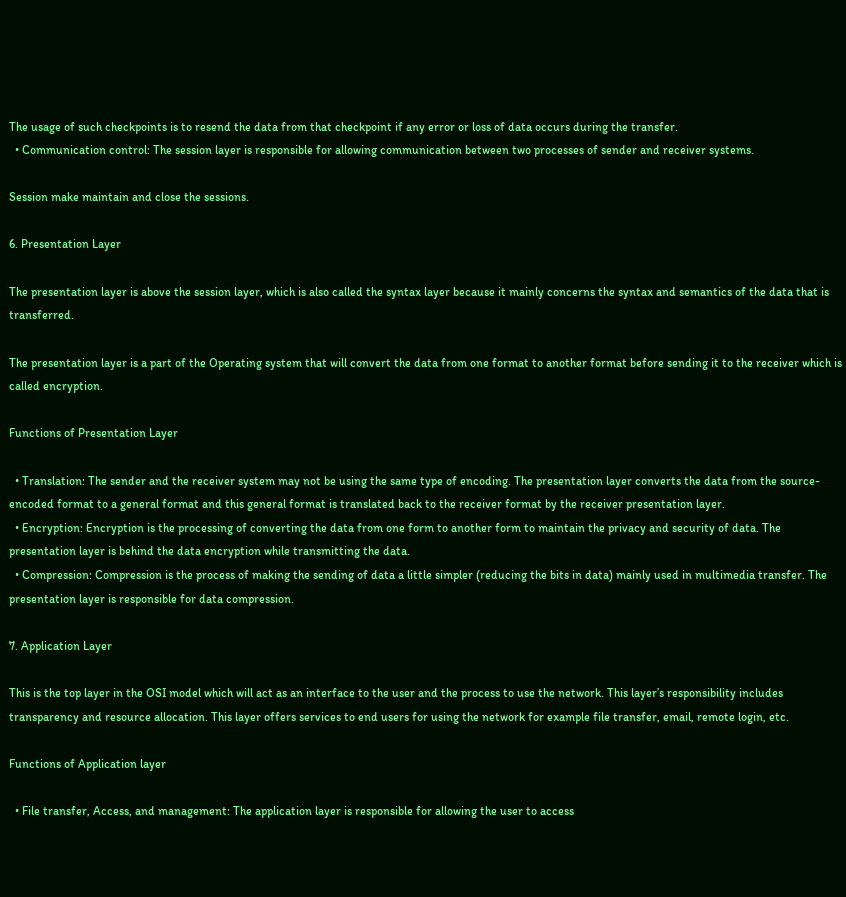The usage of such checkpoints is to resend the data from that checkpoint if any error or loss of data occurs during the transfer.
  • Communication control: The session layer is responsible for allowing communication between two processes of sender and receiver systems.

Session make maintain and close the sessions.

6. Presentation Layer

The presentation layer is above the session layer, which is also called the syntax layer because it mainly concerns the syntax and semantics of the data that is transferred.

The presentation layer is a part of the Operating system that will convert the data from one format to another format before sending it to the receiver which is called encryption.

Functions of Presentation Layer

  • Translation: The sender and the receiver system may not be using the same type of encoding. The presentation layer converts the data from the source-encoded format to a general format and this general format is translated back to the receiver format by the receiver presentation layer.
  • Encryption: Encryption is the processing of converting the data from one form to another form to maintain the privacy and security of data. The presentation layer is behind the data encryption while transmitting the data.
  • Compression: Compression is the process of making the sending of data a little simpler (reducing the bits in data) mainly used in multimedia transfer. The presentation layer is responsible for data compression.

7. Application Layer

This is the top layer in the OSI model which will act as an interface to the user and the process to use the network. This layer’s responsibility includes transparency and resource allocation. This layer offers services to end users for using the network for example file transfer, email, remote login, etc.

Functions of Application layer

  • File transfer, Access, and management: The application layer is responsible for allowing the user to access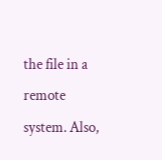the file in a remote system. Also,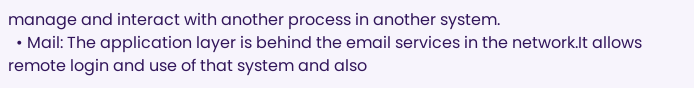manage and interact with another process in another system.
  • Mail: The application layer is behind the email services in the network.It allows remote login and use of that system and also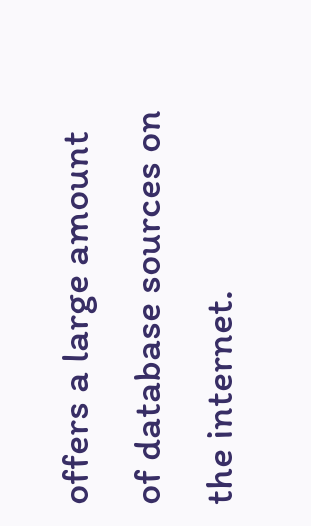offers a large amount of database sources on the internet.